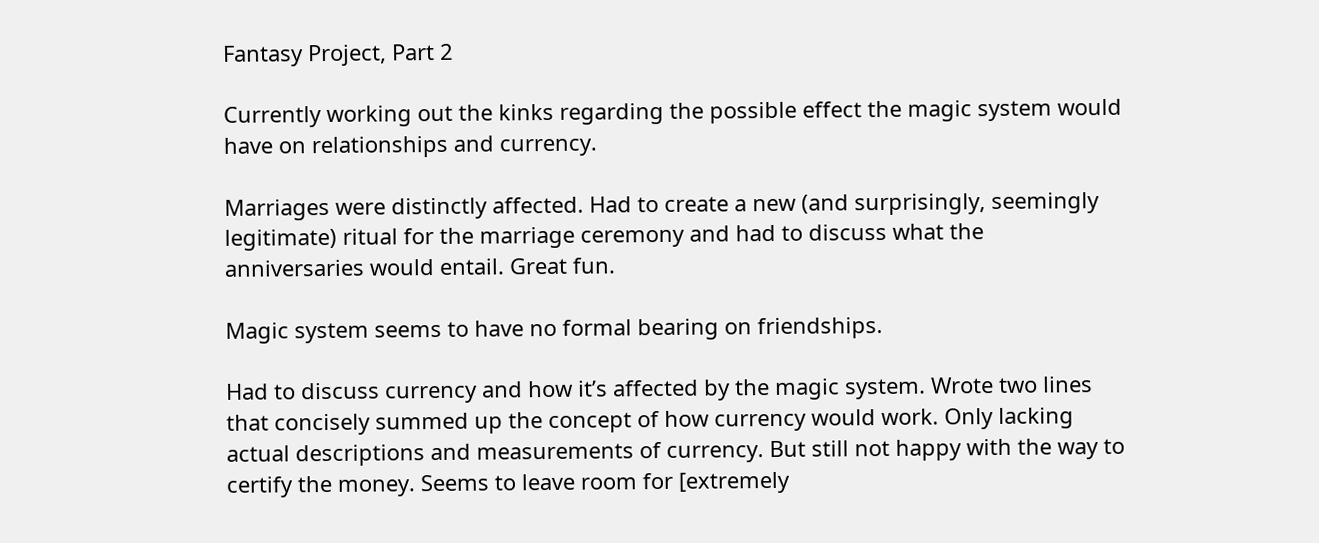Fantasy Project, Part 2

Currently working out the kinks regarding the possible effect the magic system would have on relationships and currency.

Marriages were distinctly affected. Had to create a new (and surprisingly, seemingly legitimate) ritual for the marriage ceremony and had to discuss what the anniversaries would entail. Great fun.

Magic system seems to have no formal bearing on friendships.

Had to discuss currency and how it’s affected by the magic system. Wrote two lines that concisely summed up the concept of how currency would work. Only lacking actual descriptions and measurements of currency. But still not happy with the way to certify the money. Seems to leave room for [extremely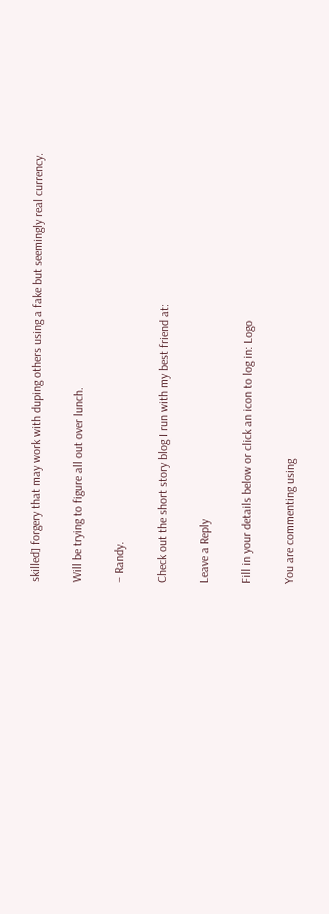skilled] forgery that may work with duping others using a fake but seemingly real currency.

Will be trying to figure all out over lunch.

– Randy.

Check out the short story blog I run with my best friend at:

Leave a Reply

Fill in your details below or click an icon to log in: Logo

You are commenting using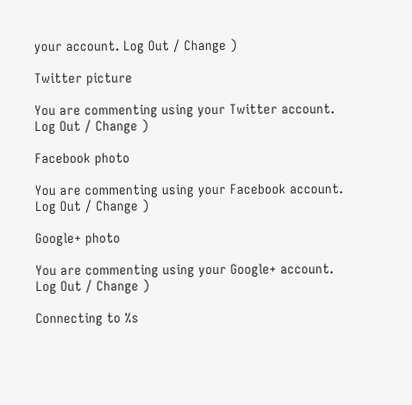your account. Log Out / Change )

Twitter picture

You are commenting using your Twitter account. Log Out / Change )

Facebook photo

You are commenting using your Facebook account. Log Out / Change )

Google+ photo

You are commenting using your Google+ account. Log Out / Change )

Connecting to %s